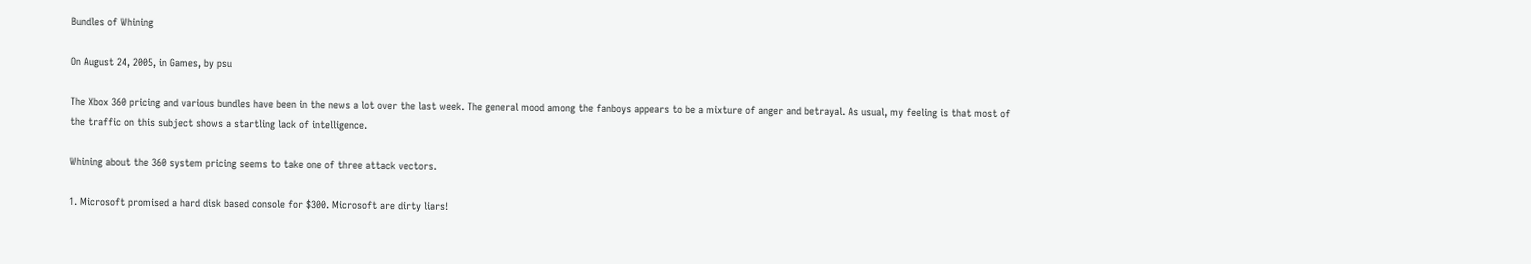Bundles of Whining

On August 24, 2005, in Games, by psu

The Xbox 360 pricing and various bundles have been in the news a lot over the last week. The general mood among the fanboys appears to be a mixture of anger and betrayal. As usual, my feeling is that most of the traffic on this subject shows a startling lack of intelligence.

Whining about the 360 system pricing seems to take one of three attack vectors.

1. Microsoft promised a hard disk based console for $300. Microsoft are dirty liars!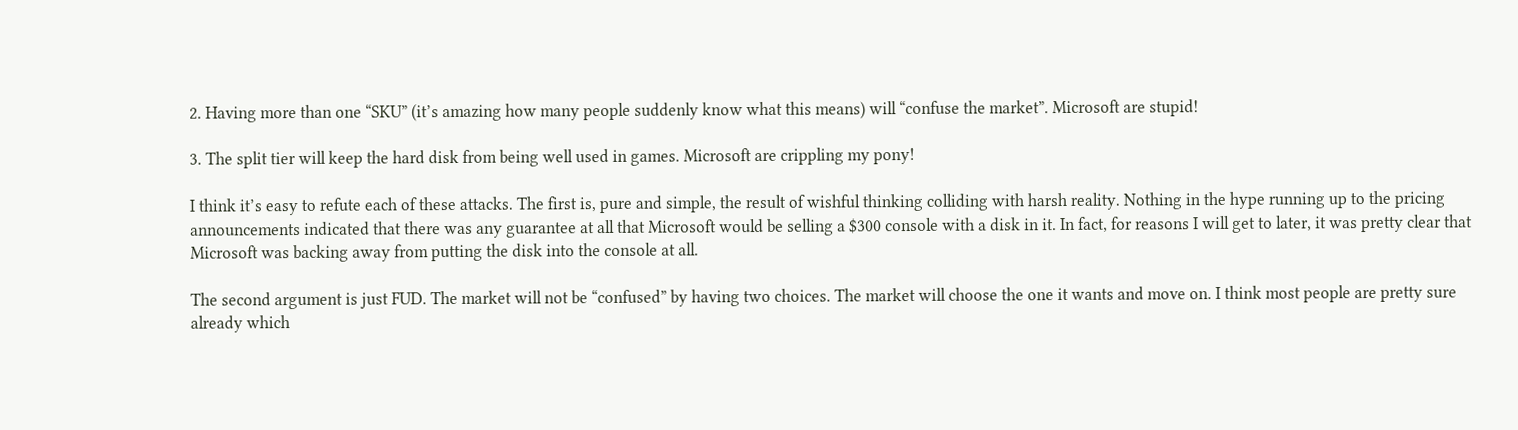2. Having more than one “SKU” (it’s amazing how many people suddenly know what this means) will “confuse the market”. Microsoft are stupid!

3. The split tier will keep the hard disk from being well used in games. Microsoft are crippling my pony!

I think it’s easy to refute each of these attacks. The first is, pure and simple, the result of wishful thinking colliding with harsh reality. Nothing in the hype running up to the pricing announcements indicated that there was any guarantee at all that Microsoft would be selling a $300 console with a disk in it. In fact, for reasons I will get to later, it was pretty clear that Microsoft was backing away from putting the disk into the console at all.

The second argument is just FUD. The market will not be “confused” by having two choices. The market will choose the one it wants and move on. I think most people are pretty sure already which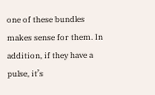one of these bundles makes sense for them. In addition, if they have a pulse, it’s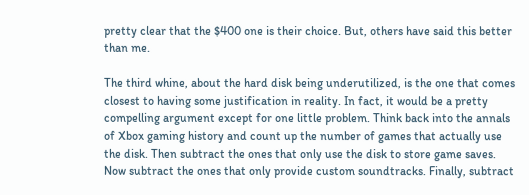pretty clear that the $400 one is their choice. But, others have said this better than me.

The third whine, about the hard disk being underutilized, is the one that comes closest to having some justification in reality. In fact, it would be a pretty compelling argument except for one little problem. Think back into the annals of Xbox gaming history and count up the number of games that actually use the disk. Then subtract the ones that only use the disk to store game saves. Now subtract the ones that only provide custom soundtracks. Finally, subtract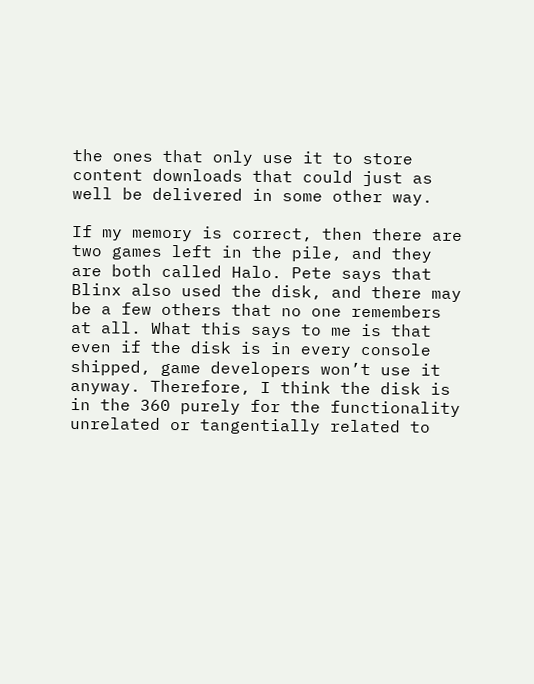the ones that only use it to store content downloads that could just as well be delivered in some other way.

If my memory is correct, then there are two games left in the pile, and they are both called Halo. Pete says that Blinx also used the disk, and there may be a few others that no one remembers at all. What this says to me is that even if the disk is in every console shipped, game developers won’t use it anyway. Therefore, I think the disk is in the 360 purely for the functionality unrelated or tangentially related to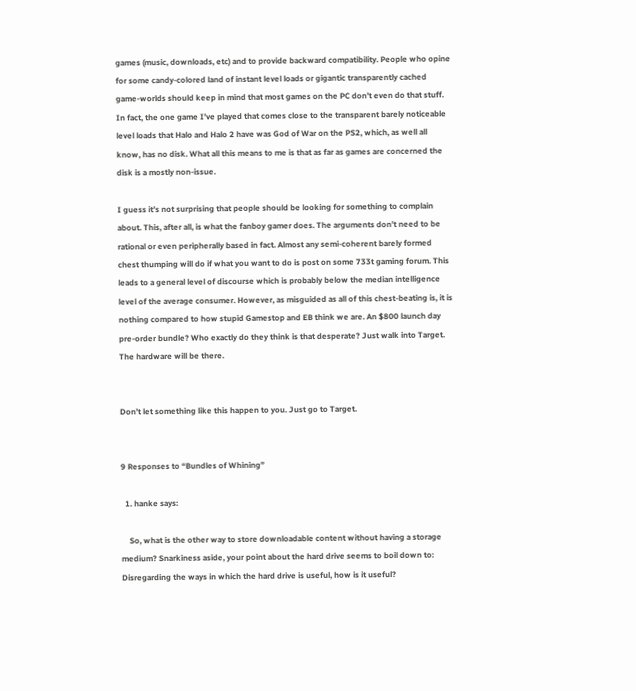games (music, downloads, etc) and to provide backward compatibility. People who opine for some candy-colored land of instant level loads or gigantic transparently cached game-worlds should keep in mind that most games on the PC don’t even do that stuff. In fact, the one game I’ve played that comes close to the transparent barely noticeable level loads that Halo and Halo 2 have was God of War on the PS2, which, as well all know, has no disk. What all this means to me is that as far as games are concerned the disk is a mostly non-issue.

I guess it’s not surprising that people should be looking for something to complain about. This, after all, is what the fanboy gamer does. The arguments don’t need to be rational or even peripherally based in fact. Almost any semi-coherent barely formed chest thumping will do if what you want to do is post on some 733t gaming forum. This leads to a general level of discourse which is probably below the median intelligence level of the average consumer. However, as misguided as all of this chest-beating is, it is nothing compared to how stupid Gamestop and EB think we are. An $800 launch day pre-order bundle? Who exactly do they think is that desperate? Just walk into Target. The hardware will be there.


Don’t let something like this happen to you. Just go to Target.


9 Responses to “Bundles of Whining”

  1. hanke says:

    So, what is the other way to store downloadable content without having a storage medium? Snarkiness aside, your point about the hard drive seems to boil down to: Disregarding the ways in which the hard drive is useful, how is it useful?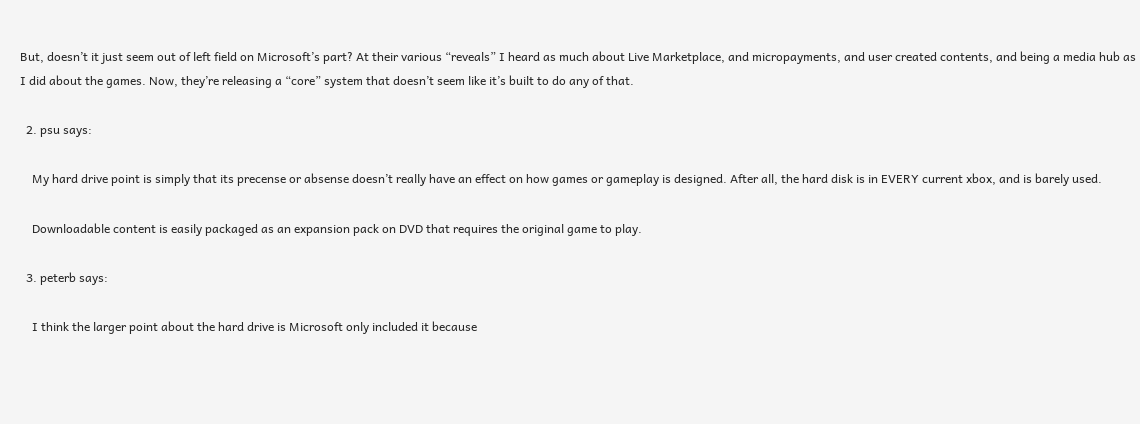But, doesn’t it just seem out of left field on Microsoft’s part? At their various “reveals” I heard as much about Live Marketplace, and micropayments, and user created contents, and being a media hub as I did about the games. Now, they’re releasing a “core” system that doesn’t seem like it’s built to do any of that.

  2. psu says:

    My hard drive point is simply that its precense or absense doesn’t really have an effect on how games or gameplay is designed. After all, the hard disk is in EVERY current xbox, and is barely used.

    Downloadable content is easily packaged as an expansion pack on DVD that requires the original game to play.

  3. peterb says:

    I think the larger point about the hard drive is Microsoft only included it because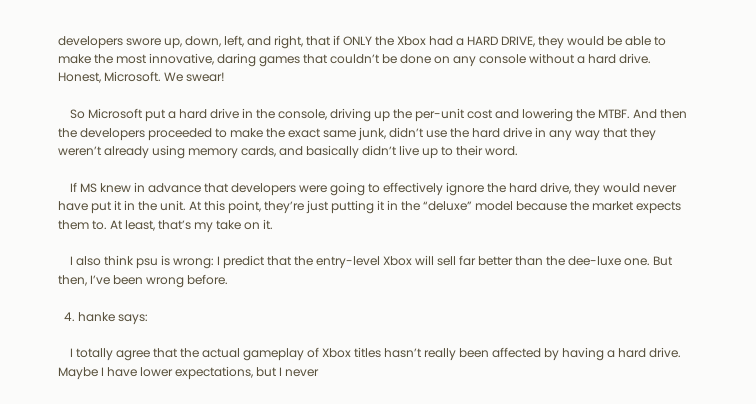developers swore up, down, left, and right, that if ONLY the Xbox had a HARD DRIVE, they would be able to make the most innovative, daring games that couldn’t be done on any console without a hard drive. Honest, Microsoft. We swear!

    So Microsoft put a hard drive in the console, driving up the per-unit cost and lowering the MTBF. And then the developers proceeded to make the exact same junk, didn’t use the hard drive in any way that they weren’t already using memory cards, and basically didn’t live up to their word.

    If MS knew in advance that developers were going to effectively ignore the hard drive, they would never have put it in the unit. At this point, they’re just putting it in the “deluxe” model because the market expects them to. At least, that’s my take on it.

    I also think psu is wrong: I predict that the entry-level Xbox will sell far better than the dee-luxe one. But then, I’ve been wrong before.

  4. hanke says:

    I totally agree that the actual gameplay of Xbox titles hasn’t really been affected by having a hard drive. Maybe I have lower expectations, but I never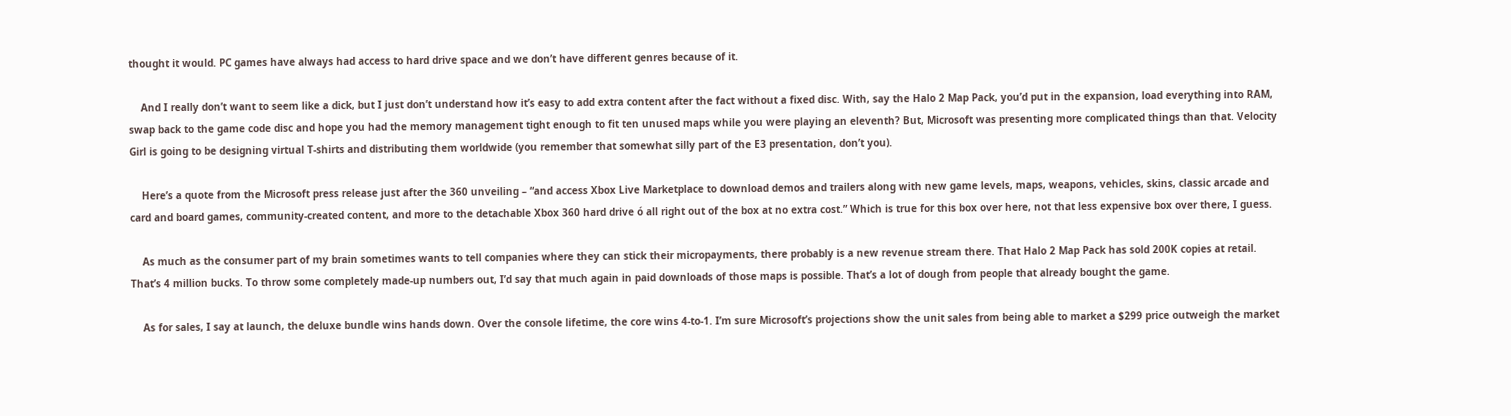thought it would. PC games have always had access to hard drive space and we don’t have different genres because of it.

    And I really don’t want to seem like a dick, but I just don’t understand how it’s easy to add extra content after the fact without a fixed disc. With, say the Halo 2 Map Pack, you’d put in the expansion, load everything into RAM, swap back to the game code disc and hope you had the memory management tight enough to fit ten unused maps while you were playing an eleventh? But, Microsoft was presenting more complicated things than that. Velocity Girl is going to be designing virtual T-shirts and distributing them worldwide (you remember that somewhat silly part of the E3 presentation, don’t you).

    Here’s a quote from the Microsoft press release just after the 360 unveiling – “and access Xbox Live Marketplace to download demos and trailers along with new game levels, maps, weapons, vehicles, skins, classic arcade and card and board games, community-created content, and more to the detachable Xbox 360 hard drive ó all right out of the box at no extra cost.” Which is true for this box over here, not that less expensive box over there, I guess.

    As much as the consumer part of my brain sometimes wants to tell companies where they can stick their micropayments, there probably is a new revenue stream there. That Halo 2 Map Pack has sold 200K copies at retail. That’s 4 million bucks. To throw some completely made-up numbers out, I’d say that much again in paid downloads of those maps is possible. That’s a lot of dough from people that already bought the game.

    As for sales, I say at launch, the deluxe bundle wins hands down. Over the console lifetime, the core wins 4-to-1. I’m sure Microsoft’s projections show the unit sales from being able to market a $299 price outweigh the market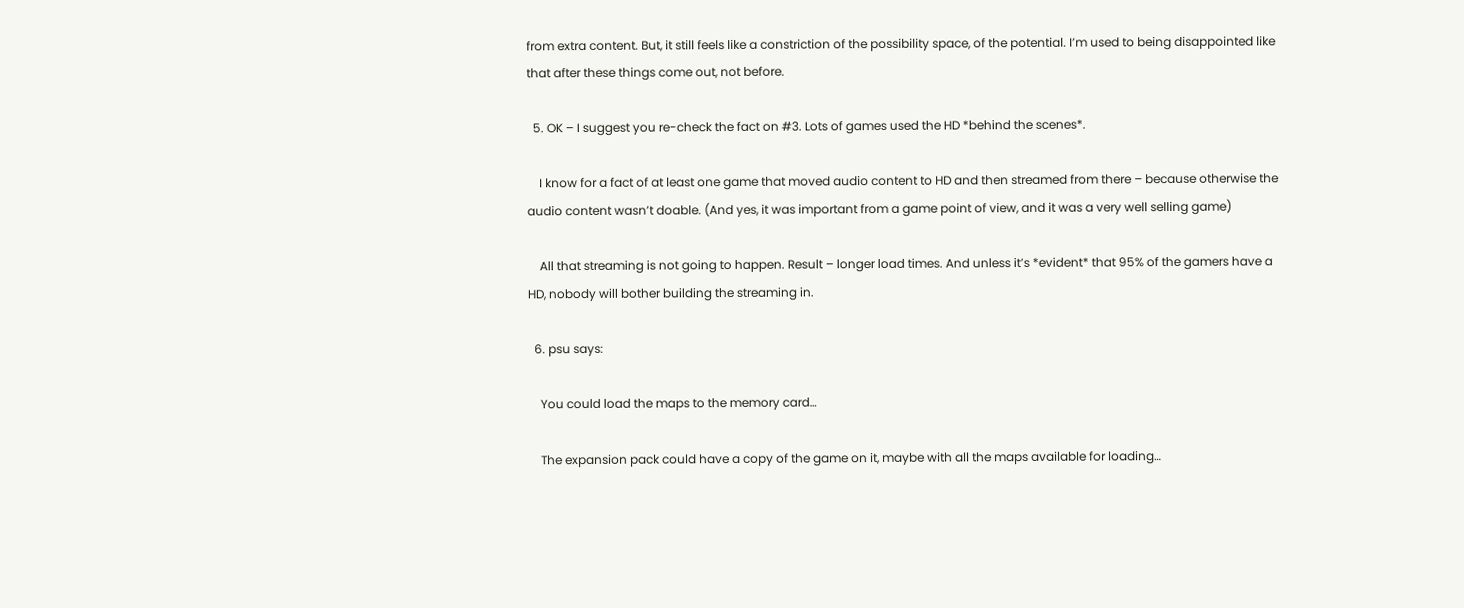from extra content. But, it still feels like a constriction of the possibility space, of the potential. I’m used to being disappointed like that after these things come out, not before.

  5. OK – I suggest you re-check the fact on #3. Lots of games used the HD *behind the scenes*.

    I know for a fact of at least one game that moved audio content to HD and then streamed from there – because otherwise the audio content wasn’t doable. (And yes, it was important from a game point of view, and it was a very well selling game)

    All that streaming is not going to happen. Result – longer load times. And unless it’s *evident* that 95% of the gamers have a HD, nobody will bother building the streaming in.

  6. psu says:

    You could load the maps to the memory card…

    The expansion pack could have a copy of the game on it, maybe with all the maps available for loading…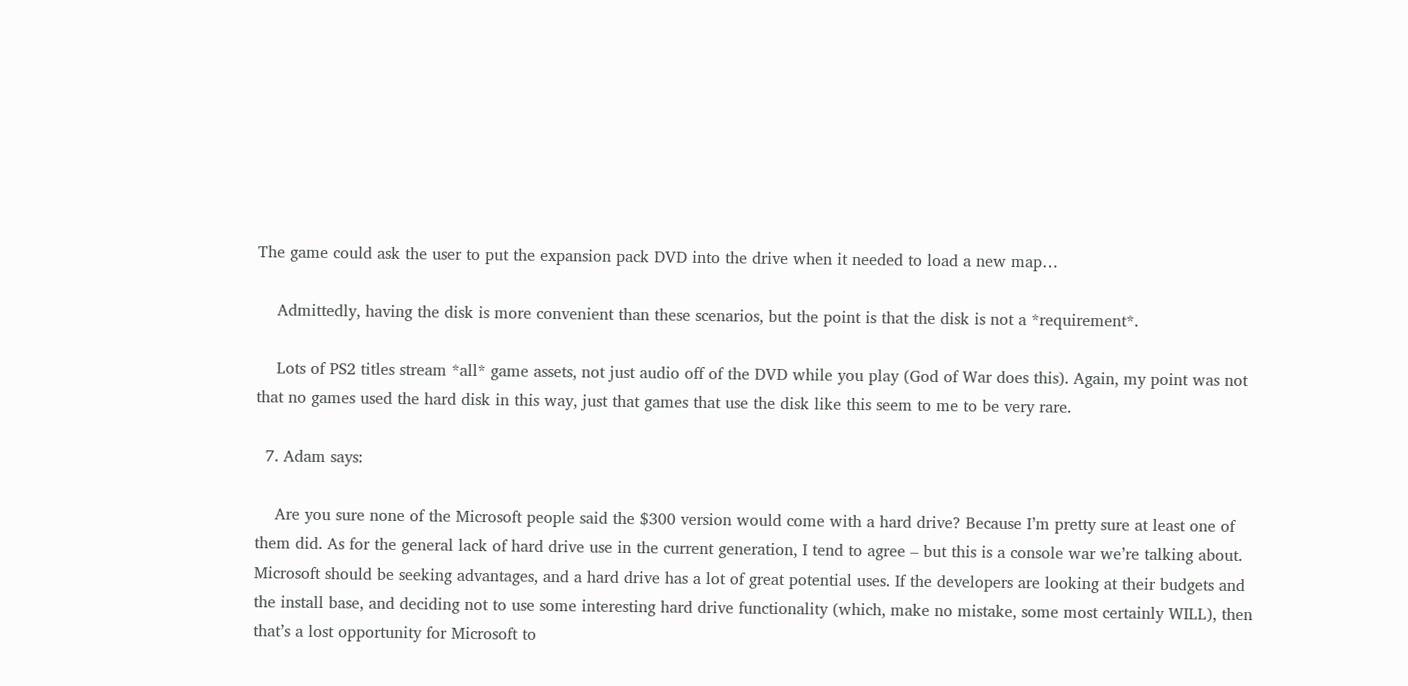The game could ask the user to put the expansion pack DVD into the drive when it needed to load a new map…

    Admittedly, having the disk is more convenient than these scenarios, but the point is that the disk is not a *requirement*.

    Lots of PS2 titles stream *all* game assets, not just audio off of the DVD while you play (God of War does this). Again, my point was not that no games used the hard disk in this way, just that games that use the disk like this seem to me to be very rare.

  7. Adam says:

    Are you sure none of the Microsoft people said the $300 version would come with a hard drive? Because I’m pretty sure at least one of them did. As for the general lack of hard drive use in the current generation, I tend to agree – but this is a console war we’re talking about. Microsoft should be seeking advantages, and a hard drive has a lot of great potential uses. If the developers are looking at their budgets and the install base, and deciding not to use some interesting hard drive functionality (which, make no mistake, some most certainly WILL), then that’s a lost opportunity for Microsoft to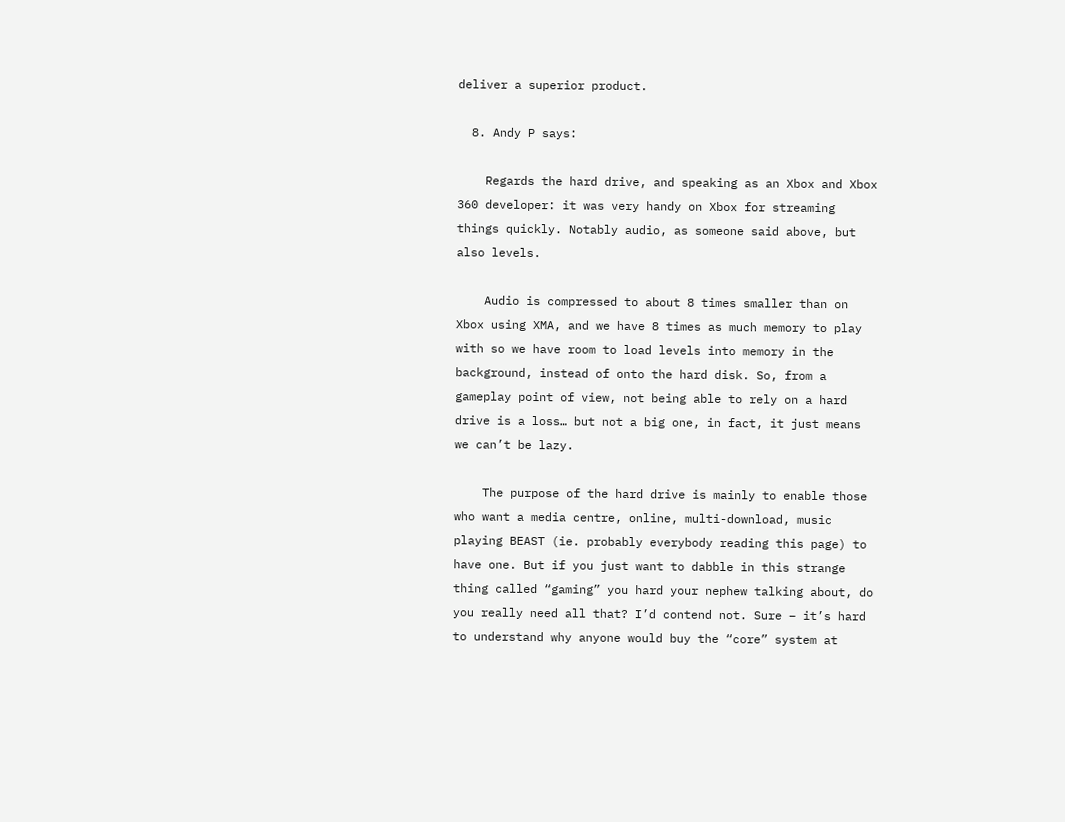deliver a superior product.

  8. Andy P says:

    Regards the hard drive, and speaking as an Xbox and Xbox 360 developer: it was very handy on Xbox for streaming things quickly. Notably audio, as someone said above, but also levels.

    Audio is compressed to about 8 times smaller than on Xbox using XMA, and we have 8 times as much memory to play with so we have room to load levels into memory in the background, instead of onto the hard disk. So, from a gameplay point of view, not being able to rely on a hard drive is a loss… but not a big one, in fact, it just means we can’t be lazy.

    The purpose of the hard drive is mainly to enable those who want a media centre, online, multi-download, music playing BEAST (ie. probably everybody reading this page) to have one. But if you just want to dabble in this strange thing called “gaming” you hard your nephew talking about, do you really need all that? I’d contend not. Sure – it’s hard to understand why anyone would buy the “core” system at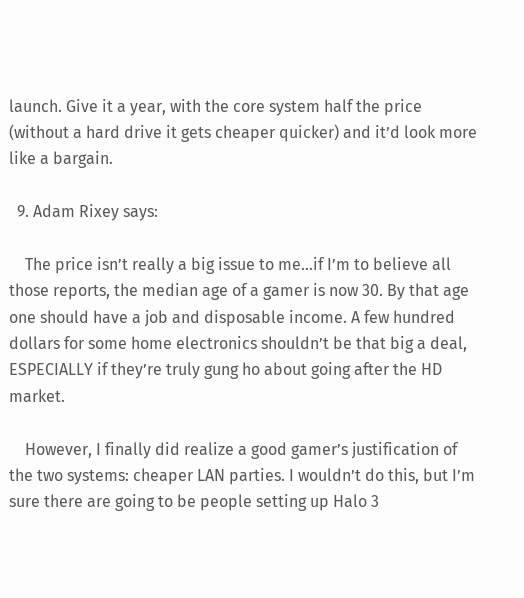launch. Give it a year, with the core system half the price (without a hard drive it gets cheaper quicker) and it’d look more like a bargain.

  9. Adam Rixey says:

    The price isn’t really a big issue to me…if I’m to believe all those reports, the median age of a gamer is now 30. By that age one should have a job and disposable income. A few hundred dollars for some home electronics shouldn’t be that big a deal, ESPECIALLY if they’re truly gung ho about going after the HD market.

    However, I finally did realize a good gamer’s justification of the two systems: cheaper LAN parties. I wouldn’t do this, but I’m sure there are going to be people setting up Halo 3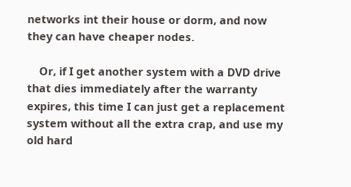networks int their house or dorm, and now they can have cheaper nodes.

    Or, if I get another system with a DVD drive that dies immediately after the warranty expires, this time I can just get a replacement system without all the extra crap, and use my old hard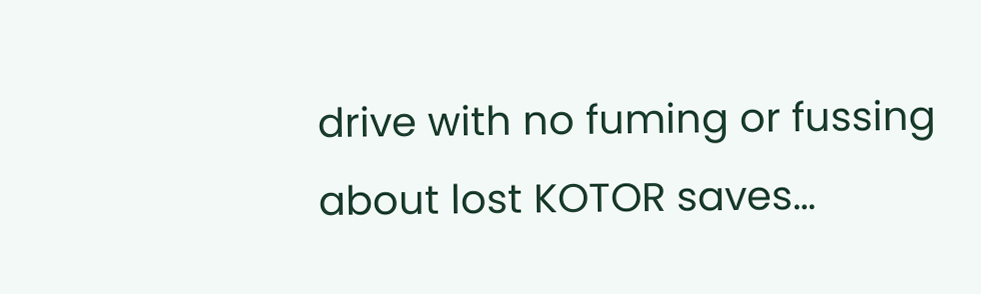drive with no fuming or fussing about lost KOTOR saves…